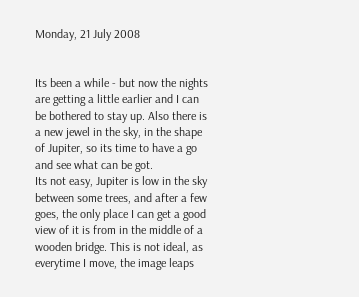Monday, 21 July 2008


Its been a while - but now the nights are getting a little earlier and I can be bothered to stay up. Also there is a new jewel in the sky, in the shape of Jupiter, so its time to have a go and see what can be got.
Its not easy, Jupiter is low in the sky between some trees, and after a few goes, the only place I can get a good view of it is from in the middle of a wooden bridge. This is not ideal, as everytime I move, the image leaps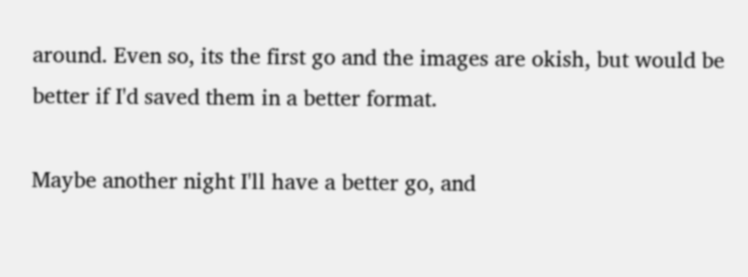around. Even so, its the first go and the images are okish, but would be better if I'd saved them in a better format.

Maybe another night I'll have a better go, and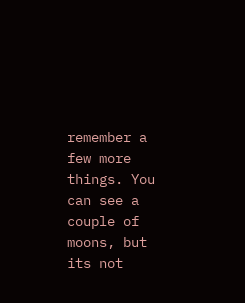remember a few more things. You can see a couple of moons, but its not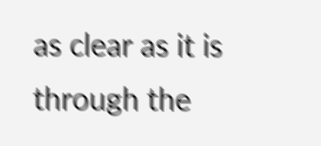as clear as it is through the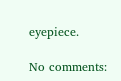eyepiece.

No comments: